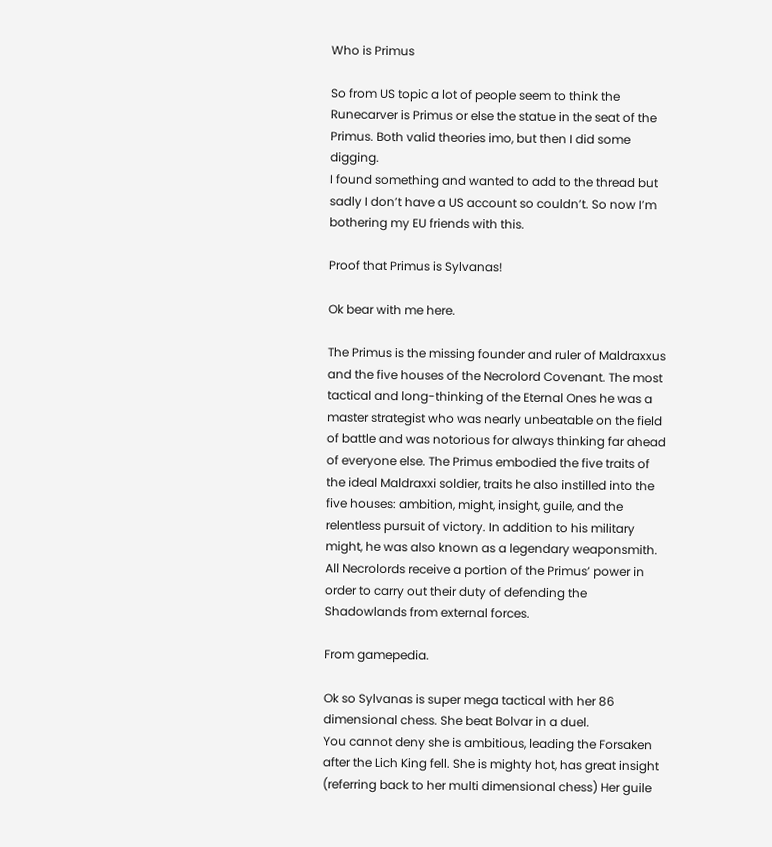Who is Primus

So from US topic a lot of people seem to think the Runecarver is Primus or else the statue in the seat of the Primus. Both valid theories imo, but then I did some digging.
I found something and wanted to add to the thread but sadly I don’t have a US account so couldn’t. So now I’m bothering my EU friends with this.

Proof that Primus is Sylvanas!

Ok bear with me here.

The Primus is the missing founder and ruler of Maldraxxus and the five houses of the Necrolord Covenant. The most tactical and long-thinking of the Eternal Ones he was a master strategist who was nearly unbeatable on the field of battle and was notorious for always thinking far ahead of everyone else. The Primus embodied the five traits of the ideal Maldraxxi soldier, traits he also instilled into the five houses: ambition, might, insight, guile, and the relentless pursuit of victory. In addition to his military might, he was also known as a legendary weaponsmith. All Necrolords receive a portion of the Primus’ power in order to carry out their duty of defending the Shadowlands from external forces.

From gamepedia.

Ok so Sylvanas is super mega tactical with her 86 dimensional chess. She beat Bolvar in a duel.
You cannot deny she is ambitious, leading the Forsaken after the Lich King fell. She is mighty hot, has great insight (referring back to her multi dimensional chess) Her guile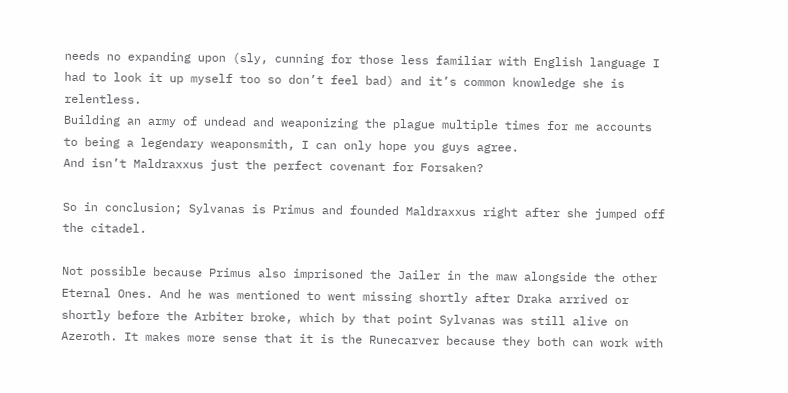needs no expanding upon (sly, cunning for those less familiar with English language I had to look it up myself too so don’t feel bad) and it’s common knowledge she is relentless.
Building an army of undead and weaponizing the plague multiple times for me accounts to being a legendary weaponsmith, I can only hope you guys agree.
And isn’t Maldraxxus just the perfect covenant for Forsaken?

So in conclusion; Sylvanas is Primus and founded Maldraxxus right after she jumped off the citadel.

Not possible because Primus also imprisoned the Jailer in the maw alongside the other Eternal Ones. And he was mentioned to went missing shortly after Draka arrived or shortly before the Arbiter broke, which by that point Sylvanas was still alive on Azeroth. It makes more sense that it is the Runecarver because they both can work with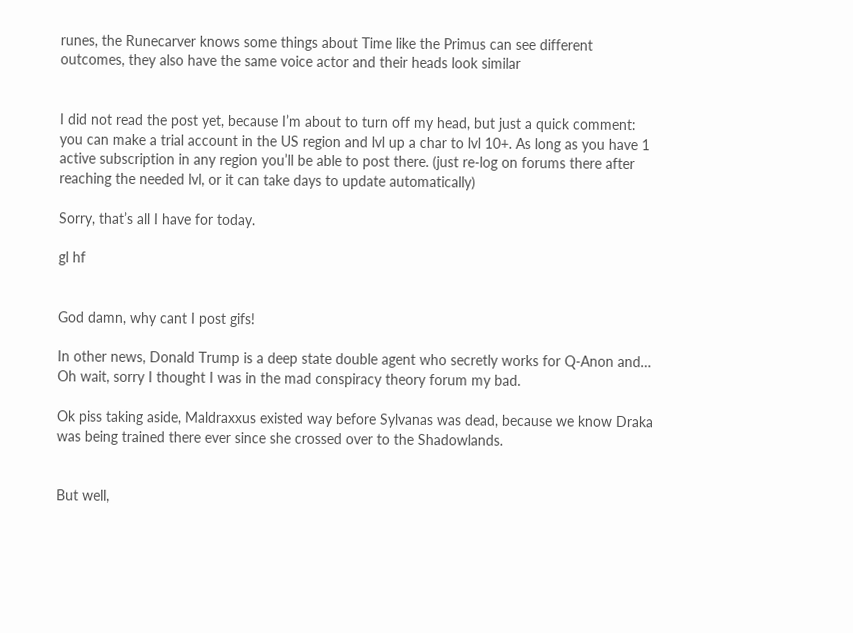runes, the Runecarver knows some things about Time like the Primus can see different outcomes, they also have the same voice actor and their heads look similar


I did not read the post yet, because I’m about to turn off my head, but just a quick comment: you can make a trial account in the US region and lvl up a char to lvl 10+. As long as you have 1 active subscription in any region you’ll be able to post there. (just re-log on forums there after reaching the needed lvl, or it can take days to update automatically)

Sorry, that’s all I have for today.

gl hf


God damn, why cant I post gifs!

In other news, Donald Trump is a deep state double agent who secretly works for Q-Anon and… Oh wait, sorry I thought I was in the mad conspiracy theory forum my bad.

Ok piss taking aside, Maldraxxus existed way before Sylvanas was dead, because we know Draka was being trained there ever since she crossed over to the Shadowlands.


But well,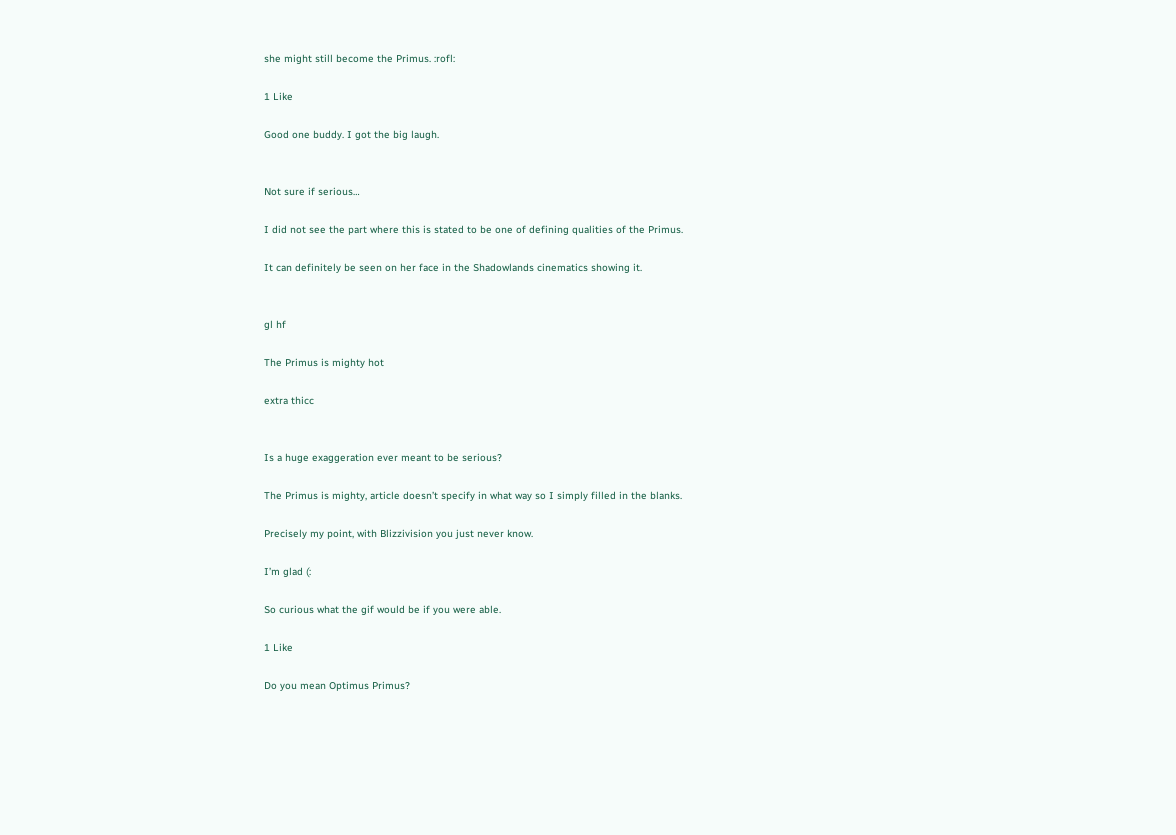she might still become the Primus. :rofl:

1 Like

Good one buddy. I got the big laugh.


Not sure if serious…

I did not see the part where this is stated to be one of defining qualities of the Primus.

It can definitely be seen on her face in the Shadowlands cinematics showing it.


gl hf

The Primus is mighty hot

extra thicc


Is a huge exaggeration ever meant to be serious?

The Primus is mighty, article doesn’t specify in what way so I simply filled in the blanks.

Precisely my point, with Blizzivision you just never know.

I’m glad (:

So curious what the gif would be if you were able.

1 Like

Do you mean Optimus Primus?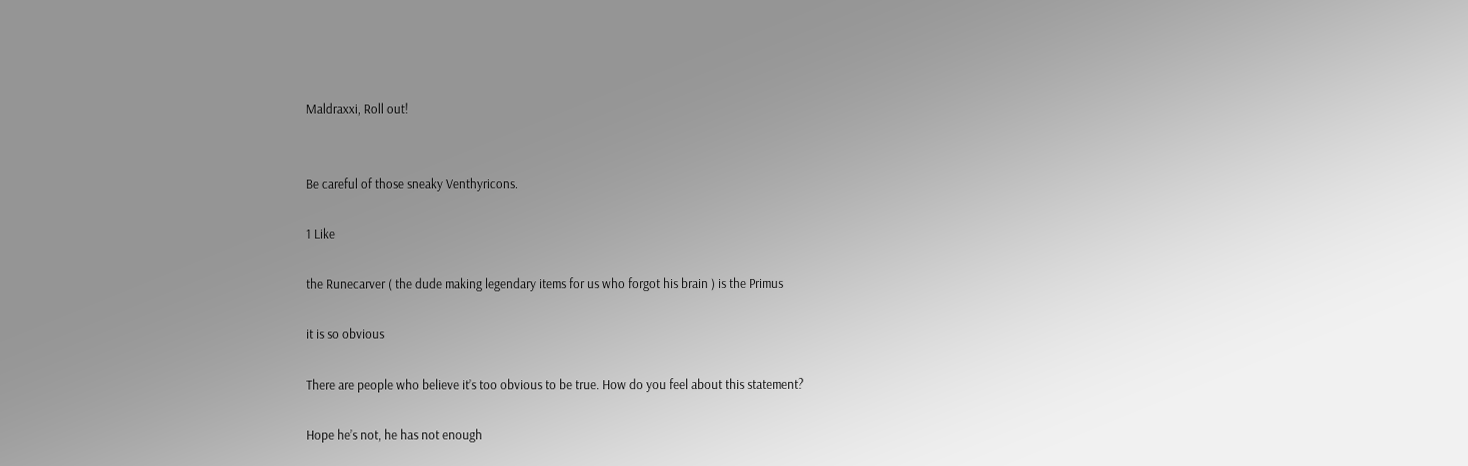Maldraxxi, Roll out!


Be careful of those sneaky Venthyricons.

1 Like

the Runecarver ( the dude making legendary items for us who forgot his brain ) is the Primus

it is so obvious

There are people who believe it’s too obvious to be true. How do you feel about this statement?

Hope he’s not, he has not enough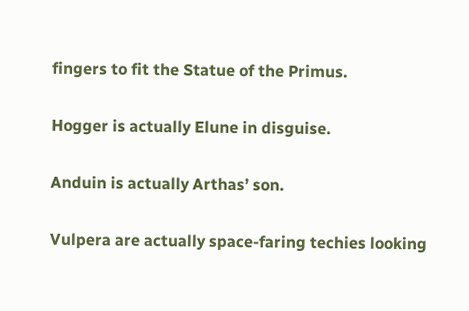fingers to fit the Statue of the Primus.

Hogger is actually Elune in disguise.

Anduin is actually Arthas’ son.

Vulpera are actually space-faring techies looking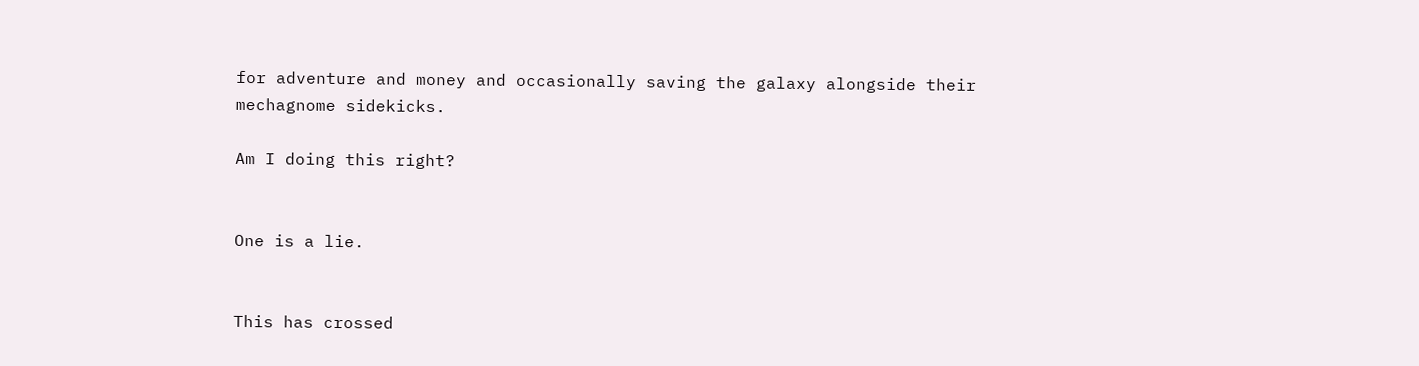for adventure and money and occasionally saving the galaxy alongside their mechagnome sidekicks.

Am I doing this right?


One is a lie.


This has crossed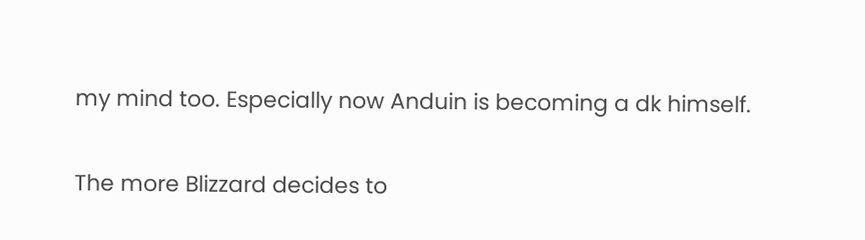my mind too. Especially now Anduin is becoming a dk himself.

The more Blizzard decides to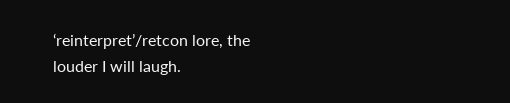‘reinterpret’/retcon lore, the louder I will laugh.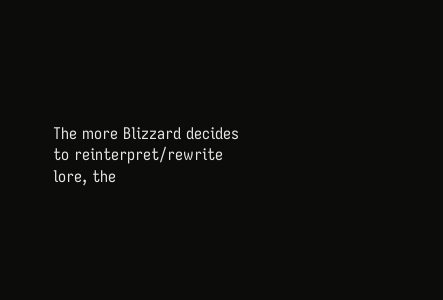The more Blizzard decides to reinterpret/rewrite lore, the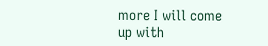more I will come up with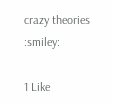crazy theories :smiley:

1 Like